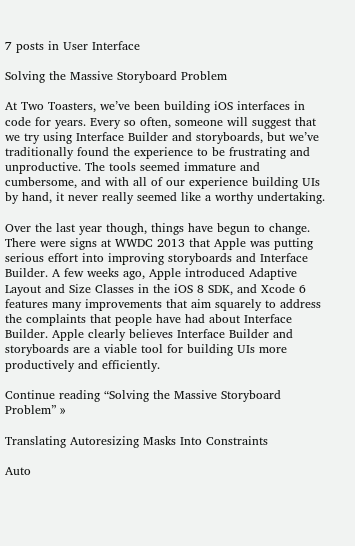7 posts in User Interface

Solving the Massive Storyboard Problem

At Two Toasters, we’ve been building iOS interfaces in code for years. Every so often, someone will suggest that we try using Interface Builder and storyboards, but we’ve traditionally found the experience to be frustrating and unproductive. The tools seemed immature and cumbersome, and with all of our experience building UIs by hand, it never really seemed like a worthy undertaking.

Over the last year though, things have begun to change. There were signs at WWDC 2013 that Apple was putting serious effort into improving storyboards and Interface Builder. A few weeks ago, Apple introduced Adaptive Layout and Size Classes in the iOS 8 SDK, and Xcode 6 features many improvements that aim squarely to address the complaints that people have had about Interface Builder. Apple clearly believes Interface Builder and storyboards are a viable tool for building UIs more productively and efficiently.

Continue reading “Solving the Massive Storyboard Problem” »

Translating Autoresizing Masks Into Constraints

Auto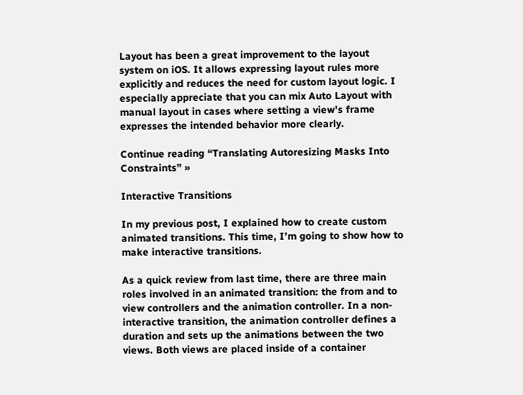Layout has been a great improvement to the layout system on iOS. It allows expressing layout rules more explicitly and reduces the need for custom layout logic. I especially appreciate that you can mix Auto Layout with manual layout in cases where setting a view’s frame expresses the intended behavior more clearly.

Continue reading “Translating Autoresizing Masks Into Constraints” »

Interactive Transitions

In my previous post, I explained how to create custom animated transitions. This time, I’m going to show how to make interactive transitions.

As a quick review from last time, there are three main roles involved in an animated transition: the from and to view controllers and the animation controller. In a non-interactive transition, the animation controller defines a duration and sets up the animations between the two views. Both views are placed inside of a container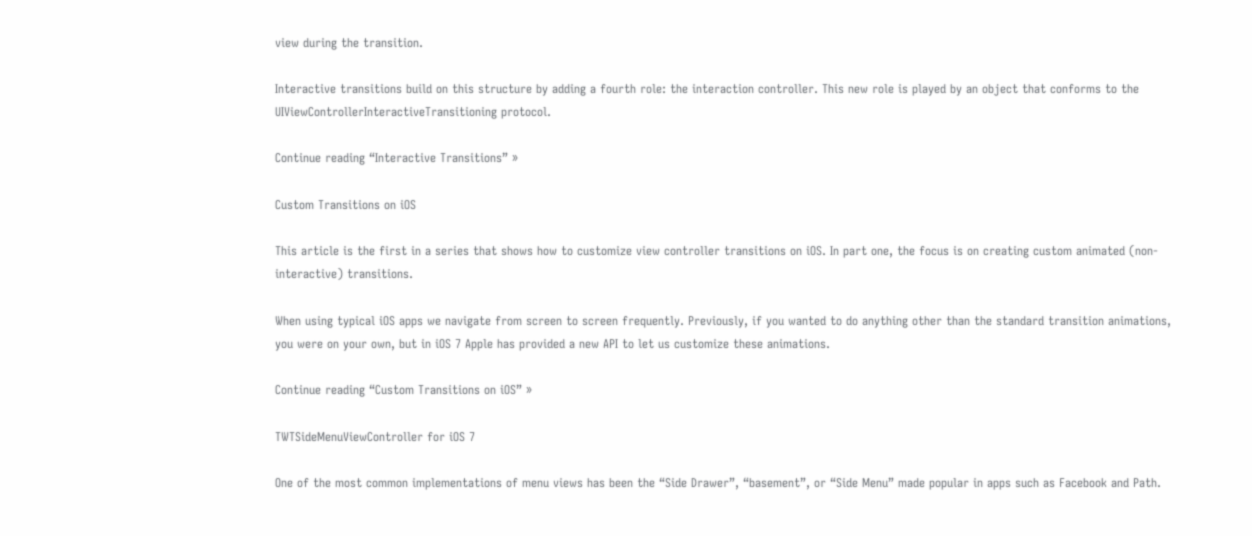view during the transition.

Interactive transitions build on this structure by adding a fourth role: the interaction controller. This new role is played by an object that conforms to the UIViewControllerInteractiveTransitioning protocol.

Continue reading “Interactive Transitions” »

Custom Transitions on iOS

This article is the first in a series that shows how to customize view controller transitions on iOS. In part one, the focus is on creating custom animated (non-interactive) transitions.

When using typical iOS apps we navigate from screen to screen frequently. Previously, if you wanted to do anything other than the standard transition animations, you were on your own, but in iOS 7 Apple has provided a new API to let us customize these animations.

Continue reading “Custom Transitions on iOS” »

TWTSideMenuViewController for iOS 7

One of the most common implementations of menu views has been the “Side Drawer”, “basement”, or “Side Menu” made popular in apps such as Facebook and Path.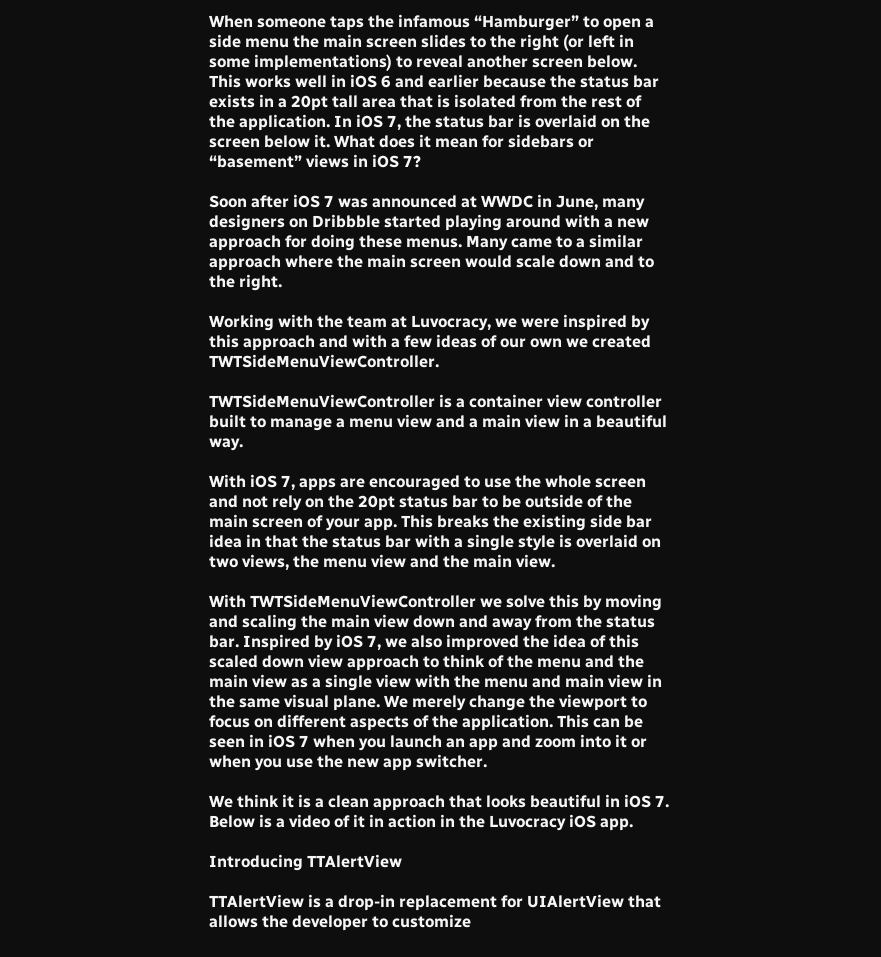When someone taps the infamous “Hamburger” to open a side menu the main screen slides to the right (or left in some implementations) to reveal another screen below. This works well in iOS 6 and earlier because the status bar exists in a 20pt tall area that is isolated from the rest of the application. In iOS 7, the status bar is overlaid on the screen below it. What does it mean for sidebars or “basement” views in iOS 7?

Soon after iOS 7 was announced at WWDC in June, many designers on Dribbble started playing around with a new approach for doing these menus. Many came to a similar approach where the main screen would scale down and to the right.

Working with the team at Luvocracy, we were inspired by this approach and with a few ideas of our own we created TWTSideMenuViewController.

TWTSideMenuViewController is a container view controller built to manage a menu view and a main view in a beautiful way.

With iOS 7, apps are encouraged to use the whole screen and not rely on the 20pt status bar to be outside of the main screen of your app. This breaks the existing side bar idea in that the status bar with a single style is overlaid on two views, the menu view and the main view.

With TWTSideMenuViewController we solve this by moving and scaling the main view down and away from the status bar. Inspired by iOS 7, we also improved the idea of this scaled down view approach to think of the menu and the main view as a single view with the menu and main view in the same visual plane. We merely change the viewport to focus on different aspects of the application. This can be seen in iOS 7 when you launch an app and zoom into it or when you use the new app switcher.

We think it is a clean approach that looks beautiful in iOS 7. Below is a video of it in action in the Luvocracy iOS app.

Introducing TTAlertView

TTAlertView is a drop-in replacement for UIAlertView that allows the developer to customize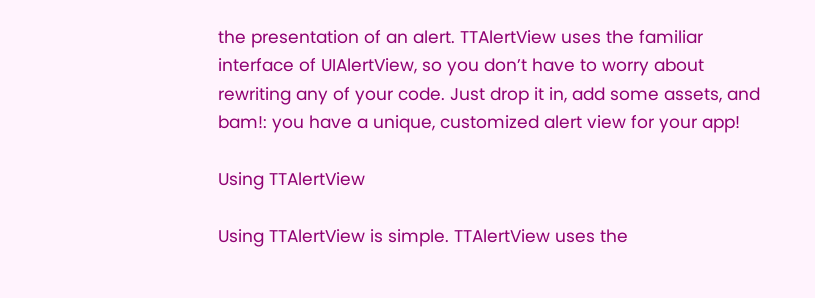the presentation of an alert. TTAlertView uses the familiar interface of UIAlertView, so you don’t have to worry about rewriting any of your code. Just drop it in, add some assets, and bam!: you have a unique, customized alert view for your app!

Using TTAlertView

Using TTAlertView is simple. TTAlertView uses the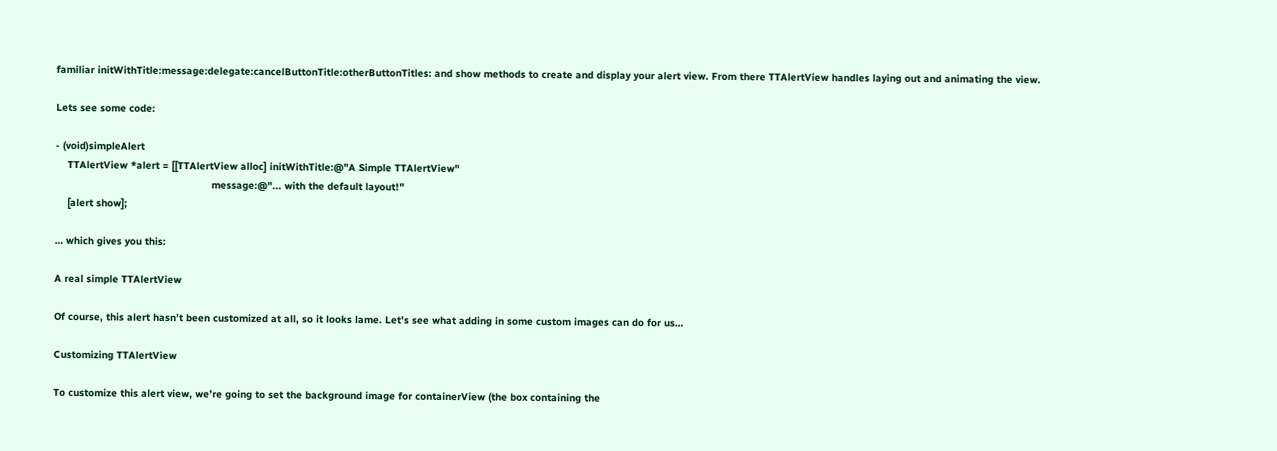familiar initWithTitle:message:delegate:cancelButtonTitle:otherButtonTitles: and show methods to create and display your alert view. From there TTAlertView handles laying out and animating the view.

Lets see some code:

- (void)simpleAlert
    TTAlertView *alert = [[TTAlertView alloc] initWithTitle:@"A Simple TTAlertView"
                                                    message:@"... with the default layout!"
    [alert show];

… which gives you this:

A real simple TTAlertView

Of course, this alert hasn’t been customized at all, so it looks lame. Let’s see what adding in some custom images can do for us…

Customizing TTAlertView

To customize this alert view, we’re going to set the background image for containerView (the box containing the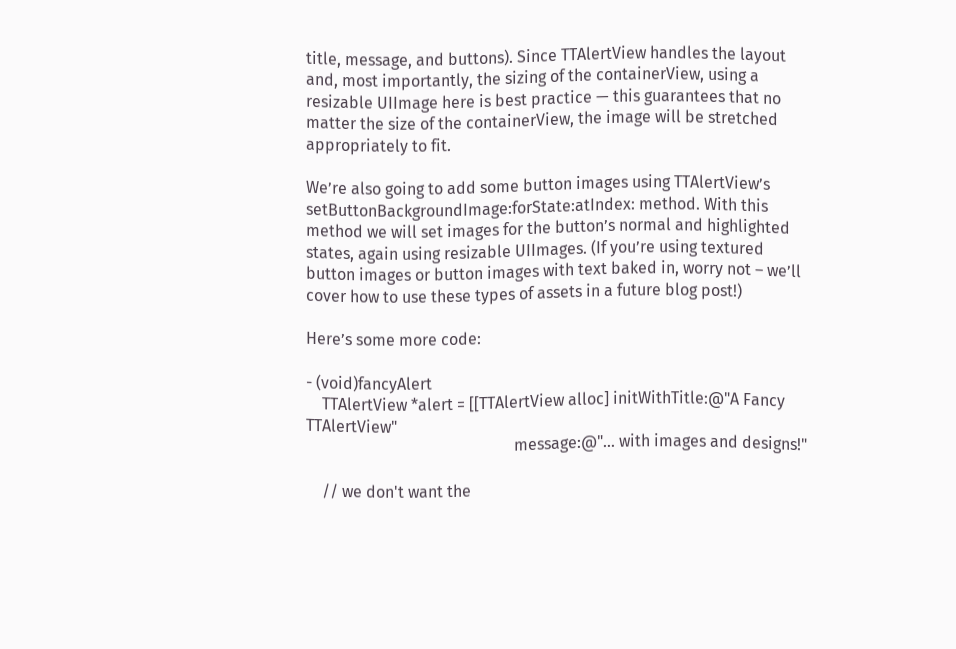title, message, and buttons). Since TTAlertView handles the layout and, most importantly, the sizing of the containerView, using a resizable UIImage here is best practice — this guarantees that no matter the size of the containerView, the image will be stretched appropriately to fit.

We’re also going to add some button images using TTAlertView’s setButtonBackgroundImage:forState:atIndex: method. With this method we will set images for the button’s normal and highlighted states, again using resizable UIImages. (If you’re using textured button images or button images with text baked in, worry not – we’ll cover how to use these types of assets in a future blog post!)

Here’s some more code:

- (void)fancyAlert
    TTAlertView *alert = [[TTAlertView alloc] initWithTitle:@"A Fancy TTAlertView"
                                                    message:@"... with images and designs!"

    // we don't want the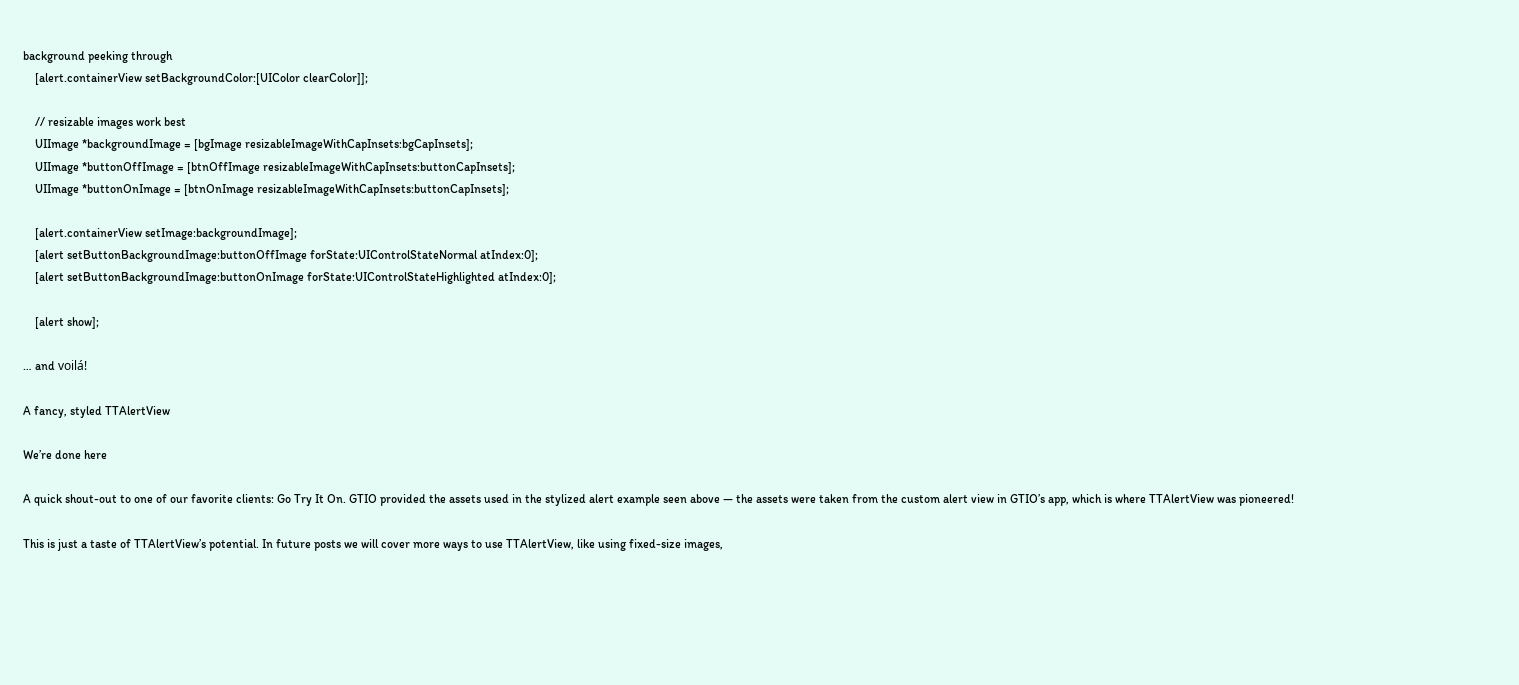background peeking through
    [alert.containerView setBackgroundColor:[UIColor clearColor]];

    // resizable images work best
    UIImage *backgroundImage = [bgImage resizableImageWithCapInsets:bgCapInsets];
    UIImage *buttonOffImage = [btnOffImage resizableImageWithCapInsets:buttonCapInsets];
    UIImage *buttonOnImage = [btnOnImage resizableImageWithCapInsets:buttonCapInsets];

    [alert.containerView setImage:backgroundImage];
    [alert setButtonBackgroundImage:buttonOffImage forState:UIControlStateNormal atIndex:0];
    [alert setButtonBackgroundImage:buttonOnImage forState:UIControlStateHighlighted atIndex:0];

    [alert show];

… and voilá!

A fancy, styled TTAlertView

We’re done here

A quick shout-out to one of our favorite clients: Go Try It On. GTIO provided the assets used in the stylized alert example seen above — the assets were taken from the custom alert view in GTIO’s app, which is where TTAlertView was pioneered!

This is just a taste of TTAlertView’s potential. In future posts we will cover more ways to use TTAlertView, like using fixed-size images,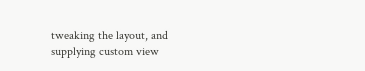tweaking the layout, and supplying custom view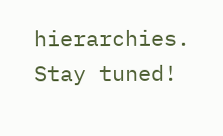hierarchies. Stay tuned!